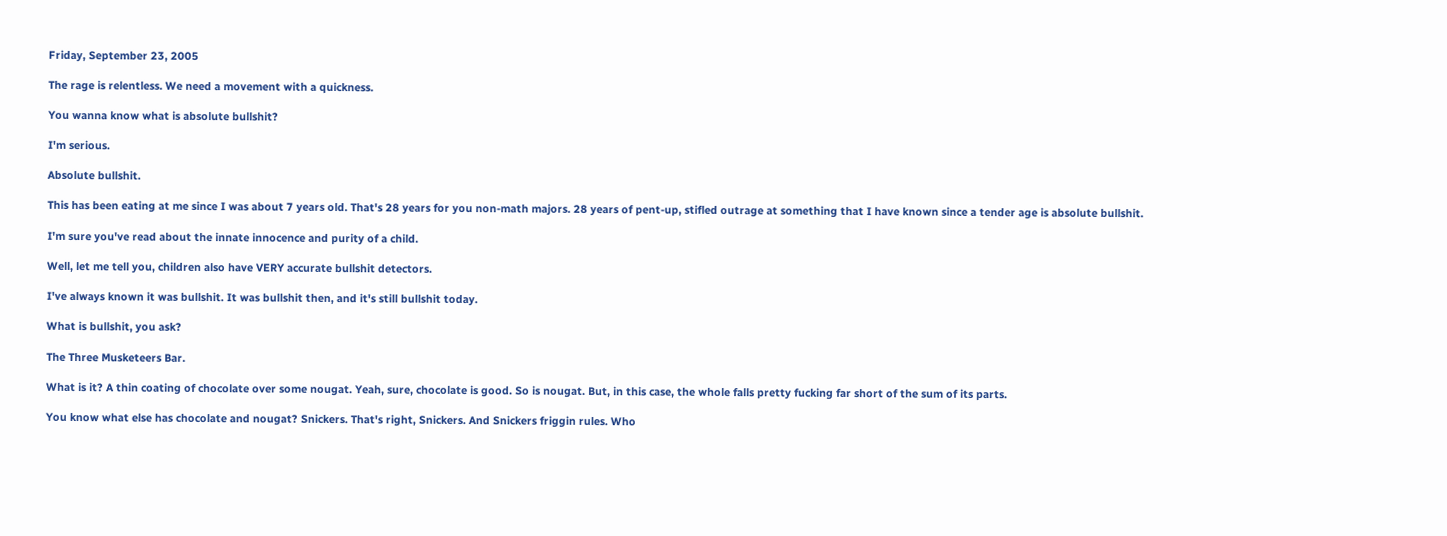Friday, September 23, 2005

The rage is relentless. We need a movement with a quickness.

You wanna know what is absolute bullshit?

I'm serious.

Absolute bullshit.

This has been eating at me since I was about 7 years old. That's 28 years for you non-math majors. 28 years of pent-up, stifled outrage at something that I have known since a tender age is absolute bullshit.

I'm sure you've read about the innate innocence and purity of a child.

Well, let me tell you, children also have VERY accurate bullshit detectors.

I've always known it was bullshit. It was bullshit then, and it's still bullshit today.

What is bullshit, you ask?

The Three Musketeers Bar.

What is it? A thin coating of chocolate over some nougat. Yeah, sure, chocolate is good. So is nougat. But, in this case, the whole falls pretty fucking far short of the sum of its parts.

You know what else has chocolate and nougat? Snickers. That's right, Snickers. And Snickers friggin rules. Who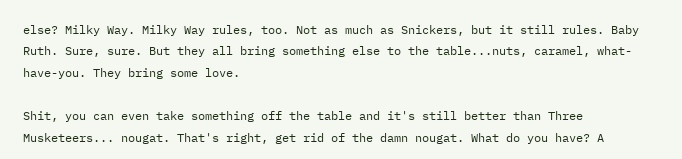else? Milky Way. Milky Way rules, too. Not as much as Snickers, but it still rules. Baby Ruth. Sure, sure. But they all bring something else to the table...nuts, caramel, what-have-you. They bring some love.

Shit, you can even take something off the table and it's still better than Three Musketeers... nougat. That's right, get rid of the damn nougat. What do you have? A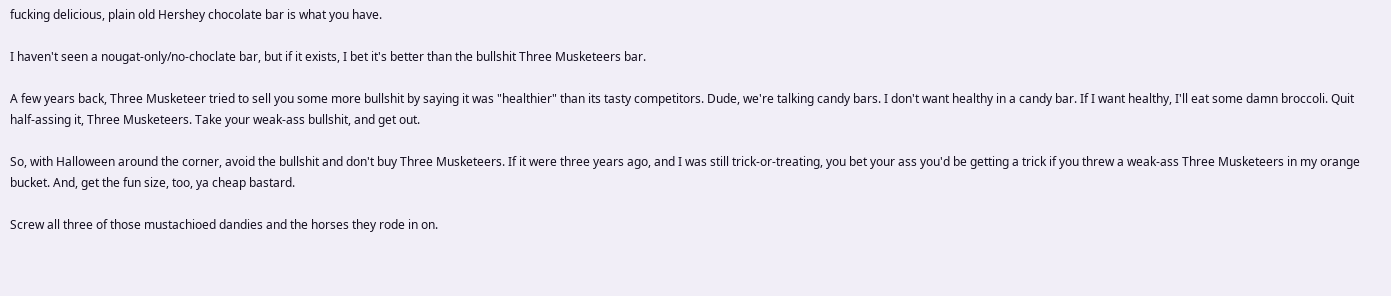fucking delicious, plain old Hershey chocolate bar is what you have.

I haven't seen a nougat-only/no-choclate bar, but if it exists, I bet it's better than the bullshit Three Musketeers bar.

A few years back, Three Musketeer tried to sell you some more bullshit by saying it was "healthier" than its tasty competitors. Dude, we're talking candy bars. I don't want healthy in a candy bar. If I want healthy, I'll eat some damn broccoli. Quit half-assing it, Three Musketeers. Take your weak-ass bullshit, and get out.

So, with Halloween around the corner, avoid the bullshit and don't buy Three Musketeers. If it were three years ago, and I was still trick-or-treating, you bet your ass you'd be getting a trick if you threw a weak-ass Three Musketeers in my orange bucket. And, get the fun size, too, ya cheap bastard.

Screw all three of those mustachioed dandies and the horses they rode in on.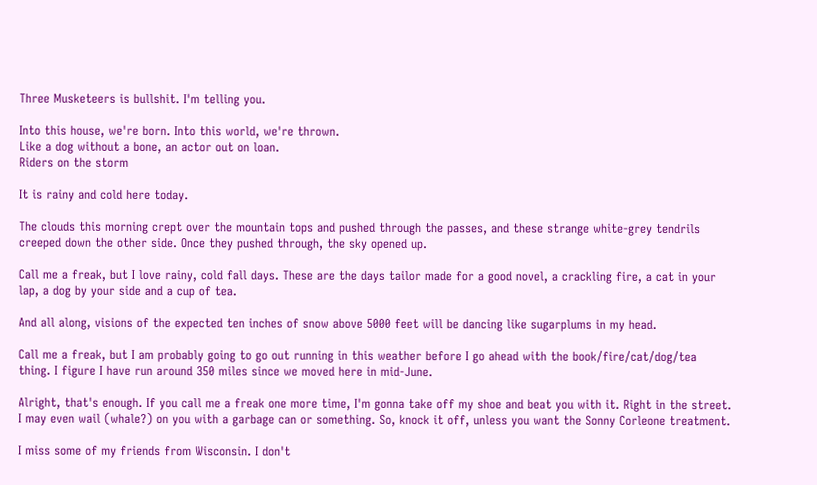Three Musketeers is bullshit. I'm telling you.

Into this house, we're born. Into this world, we're thrown.
Like a dog without a bone, an actor out on loan.
Riders on the storm

It is rainy and cold here today.

The clouds this morning crept over the mountain tops and pushed through the passes, and these strange white-grey tendrils creeped down the other side. Once they pushed through, the sky opened up.

Call me a freak, but I love rainy, cold fall days. These are the days tailor made for a good novel, a crackling fire, a cat in your lap, a dog by your side and a cup of tea.

And all along, visions of the expected ten inches of snow above 5000 feet will be dancing like sugarplums in my head.

Call me a freak, but I am probably going to go out running in this weather before I go ahead with the book/fire/cat/dog/tea thing. I figure I have run around 350 miles since we moved here in mid-June.

Alright, that's enough. If you call me a freak one more time, I'm gonna take off my shoe and beat you with it. Right in the street. I may even wail (whale?) on you with a garbage can or something. So, knock it off, unless you want the Sonny Corleone treatment.

I miss some of my friends from Wisconsin. I don't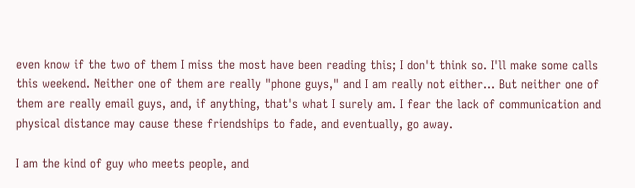even know if the two of them I miss the most have been reading this; I don't think so. I'll make some calls this weekend. Neither one of them are really "phone guys," and I am really not either... But neither one of them are really email guys, and, if anything, that's what I surely am. I fear the lack of communication and physical distance may cause these friendships to fade, and eventually, go away.

I am the kind of guy who meets people, and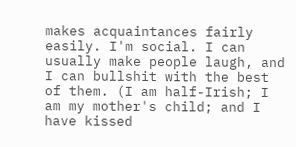makes acquaintances fairly easily. I'm social. I can usually make people laugh, and I can bullshit with the best of them. (I am half-Irish; I am my mother's child; and I have kissed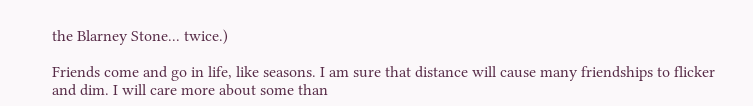the Blarney Stone... twice.)

Friends come and go in life, like seasons. I am sure that distance will cause many friendships to flicker and dim. I will care more about some than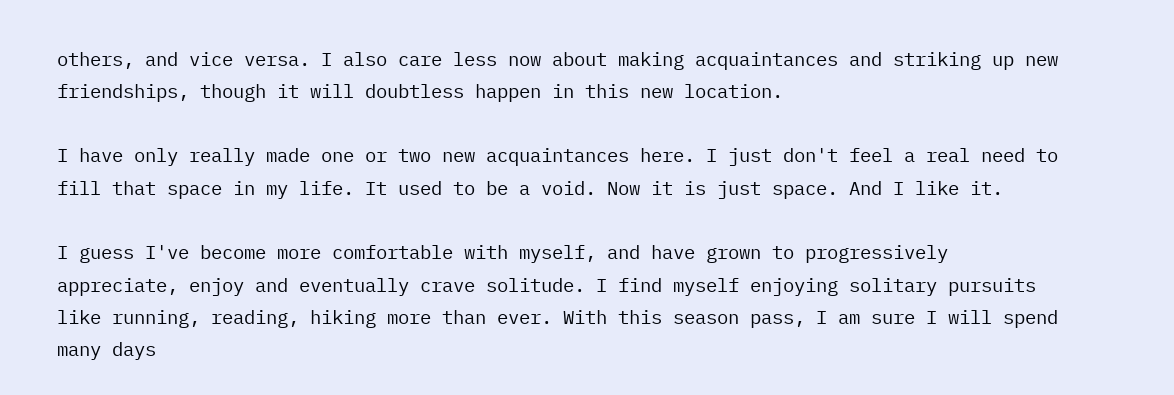others, and vice versa. I also care less now about making acquaintances and striking up new friendships, though it will doubtless happen in this new location.

I have only really made one or two new acquaintances here. I just don't feel a real need to fill that space in my life. It used to be a void. Now it is just space. And I like it.

I guess I've become more comfortable with myself, and have grown to progressively appreciate, enjoy and eventually crave solitude. I find myself enjoying solitary pursuits like running, reading, hiking more than ever. With this season pass, I am sure I will spend many days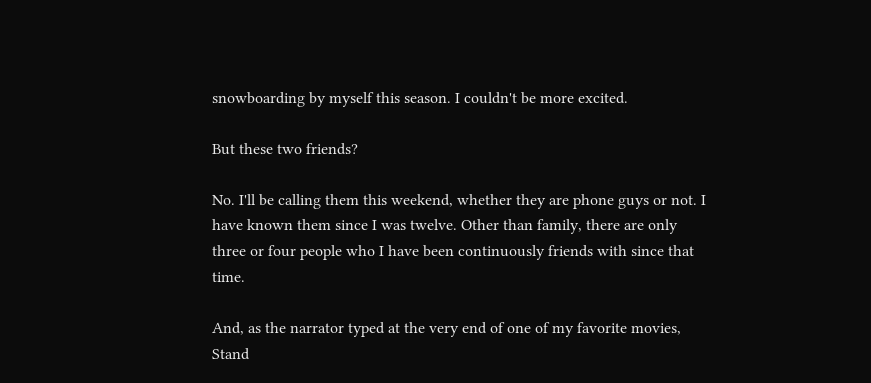snowboarding by myself this season. I couldn't be more excited.

But these two friends?

No. I'll be calling them this weekend, whether they are phone guys or not. I have known them since I was twelve. Other than family, there are only three or four people who I have been continuously friends with since that time.

And, as the narrator typed at the very end of one of my favorite movies, Stand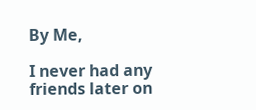By Me,

I never had any friends later on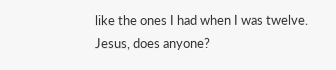like the ones I had when I was twelve. Jesus, does anyone?